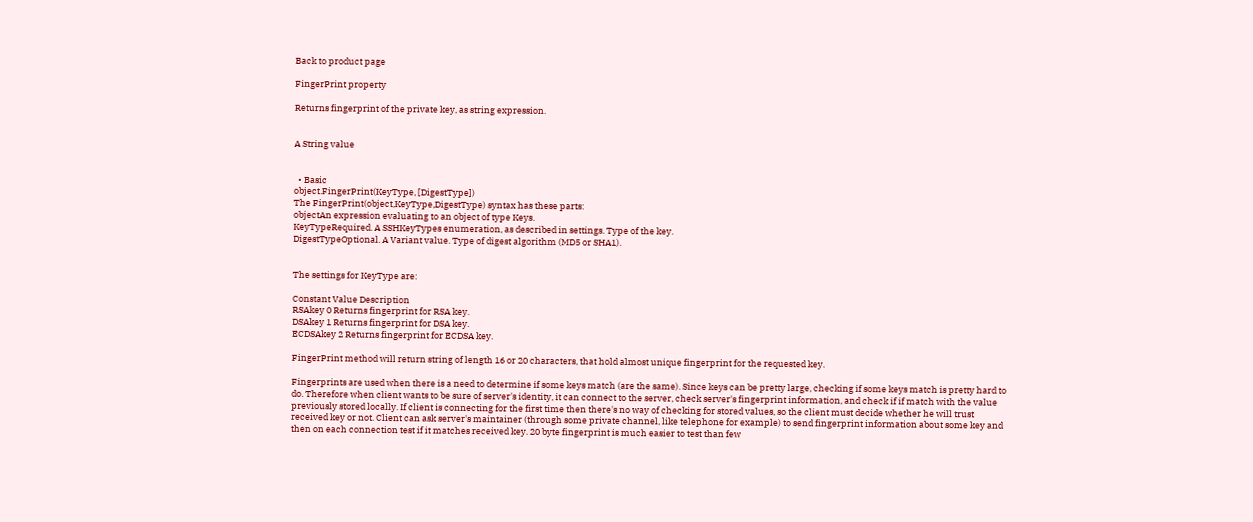Back to product page

FingerPrint property

Returns fingerprint of the private key, as string expression.


A String value


  • Basic
object.FingerPrint(KeyType, [DigestType])
The FingerPrint(object,KeyType,DigestType) syntax has these parts:
objectAn expression evaluating to an object of type Keys.
KeyTypeRequired. A SSHKeyTypes enumeration, as described in settings. Type of the key.
DigestTypeOptional. A Variant value. Type of digest algorithm (MD5 or SHA1).


The settings for KeyType are:

Constant Value Description
RSAkey 0 Returns fingerprint for RSA key.
DSAkey 1 Returns fingerprint for DSA key.
ECDSAkey 2 Returns fingerprint for ECDSA key.

FingerPrint method will return string of length 16 or 20 characters, that hold almost unique fingerprint for the requested key.

Fingerprints are used when there is a need to determine if some keys match (are the same). Since keys can be pretty large, checking if some keys match is pretty hard to do. Therefore when client wants to be sure of server's identity, it can connect to the server, check server's fingerprint information, and check if if match with the value previously stored locally. If client is connecting for the first time then there's no way of checking for stored values, so the client must decide whether he will trust received key or not. Client can ask server's maintainer (through some private channel, like telephone for example) to send fingerprint information about some key and then on each connection test if it matches received key. 20 byte fingerprint is much easier to test than few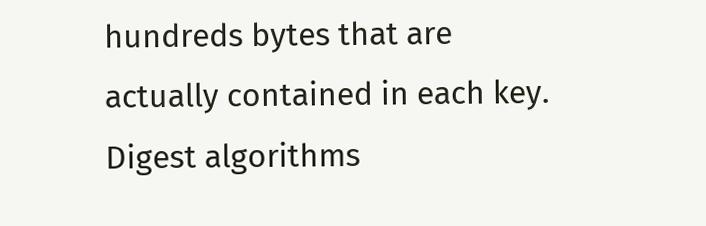hundreds bytes that are actually contained in each key. Digest algorithms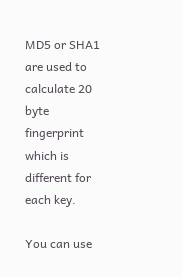MD5 or SHA1 are used to calculate 20 byte fingerprint which is different for each key.

You can use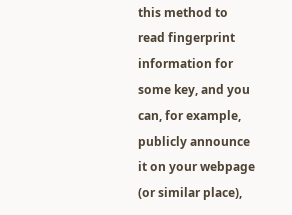this method to read fingerprint information for some key, and you can, for example, publicly announce it on your webpage (or similar place),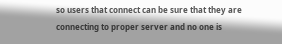so users that connect can be sure that they are connecting to proper server and no one is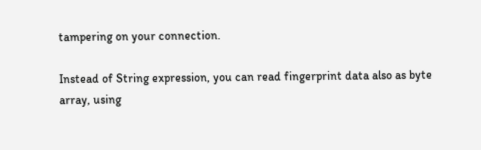tampering on your connection.

Instead of String expression, you can read fingerprint data also as byte array, using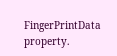FingerPrintData property.